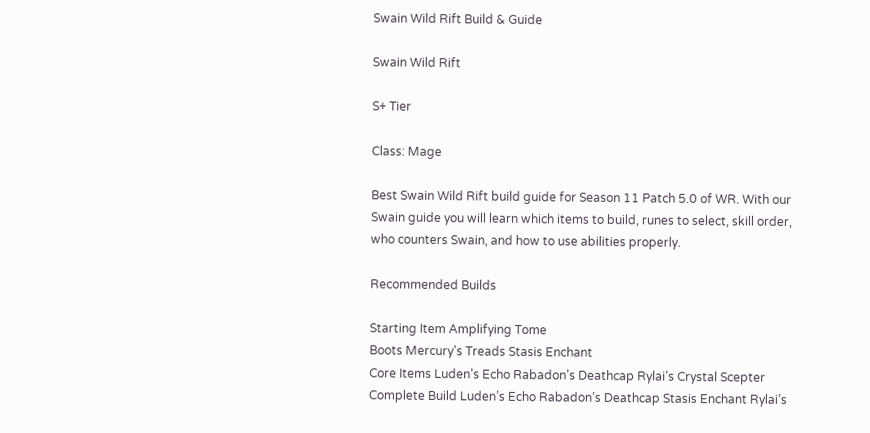Swain Wild Rift Build & Guide

Swain Wild Rift

S+ Tier

Class: Mage

Best Swain Wild Rift build guide for Season 11 Patch 5.0 of WR. With our Swain guide you will learn which items to build, runes to select, skill order, who counters Swain, and how to use abilities properly.

Recommended Builds

Starting Item Amplifying Tome
Boots Mercury’s Treads Stasis Enchant
Core Items Luden’s Echo Rabadon’s Deathcap Rylai’s Crystal Scepter
Complete Build Luden’s Echo Rabadon’s Deathcap Stasis Enchant Rylai’s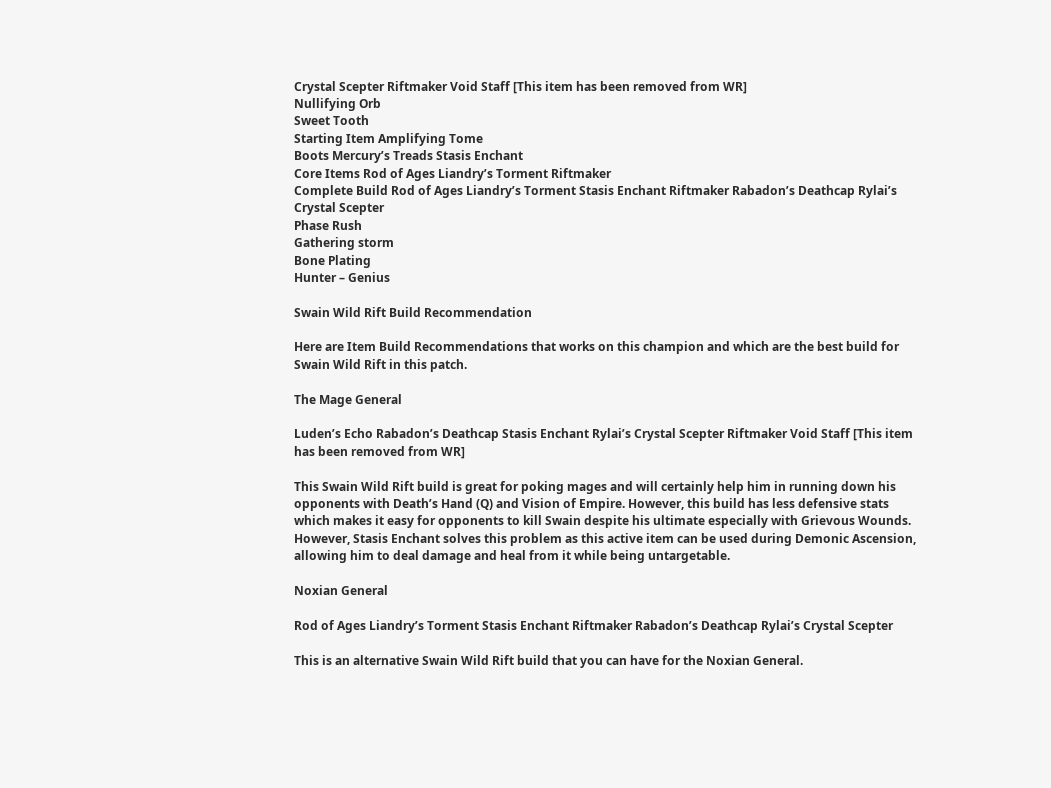Crystal Scepter Riftmaker Void Staff [This item has been removed from WR]
Nullifying Orb
Sweet Tooth
Starting Item Amplifying Tome
Boots Mercury’s Treads Stasis Enchant
Core Items Rod of Ages Liandry’s Torment Riftmaker
Complete Build Rod of Ages Liandry’s Torment Stasis Enchant Riftmaker Rabadon’s Deathcap Rylai’s Crystal Scepter
Phase Rush
Gathering storm
Bone Plating
Hunter – Genius

Swain Wild Rift Build Recommendation

Here are Item Build Recommendations that works on this champion and which are the best build for Swain Wild Rift in this patch.

The Mage General

Luden’s Echo Rabadon’s Deathcap Stasis Enchant Rylai’s Crystal Scepter Riftmaker Void Staff [This item has been removed from WR]

This Swain Wild Rift build is great for poking mages and will certainly help him in running down his opponents with Death’s Hand (Q) and Vision of Empire. However, this build has less defensive stats which makes it easy for opponents to kill Swain despite his ultimate especially with Grievous Wounds. However, Stasis Enchant solves this problem as this active item can be used during Demonic Ascension, allowing him to deal damage and heal from it while being untargetable.

Noxian General

Rod of Ages Liandry’s Torment Stasis Enchant Riftmaker Rabadon’s Deathcap Rylai’s Crystal Scepter

This is an alternative Swain Wild Rift build that you can have for the Noxian General.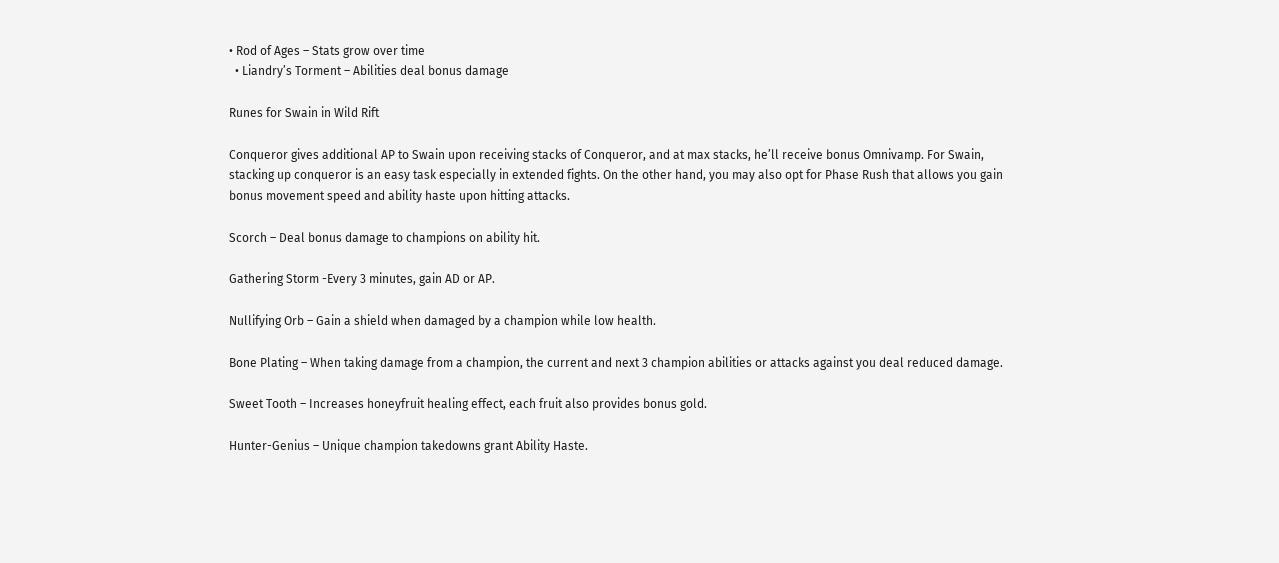• Rod of Ages – Stats grow over time
  • Liandry’s Torment – Abilities deal bonus damage

Runes for Swain in Wild Rift

Conqueror gives additional AP to Swain upon receiving stacks of Conqueror, and at max stacks, he’ll receive bonus Omnivamp. For Swain, stacking up conqueror is an easy task especially in extended fights. On the other hand, you may also opt for Phase Rush that allows you gain bonus movement speed and ability haste upon hitting attacks.

Scorch – Deal bonus damage to champions on ability hit.

Gathering Storm -Every 3 minutes, gain AD or AP.

Nullifying Orb – Gain a shield when damaged by a champion while low health.

Bone Plating – When taking damage from a champion, the current and next 3 champion abilities or attacks against you deal reduced damage.

Sweet Tooth – Increases honeyfruit healing effect, each fruit also provides bonus gold.

Hunter-Genius – Unique champion takedowns grant Ability Haste.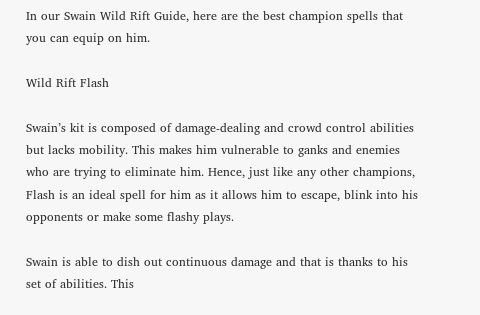In our Swain Wild Rift Guide, here are the best champion spells that you can equip on him.

Wild Rift Flash

Swain’s kit is composed of damage-dealing and crowd control abilities but lacks mobility. This makes him vulnerable to ganks and enemies who are trying to eliminate him. Hence, just like any other champions, Flash is an ideal spell for him as it allows him to escape, blink into his opponents or make some flashy plays.

Swain is able to dish out continuous damage and that is thanks to his set of abilities. This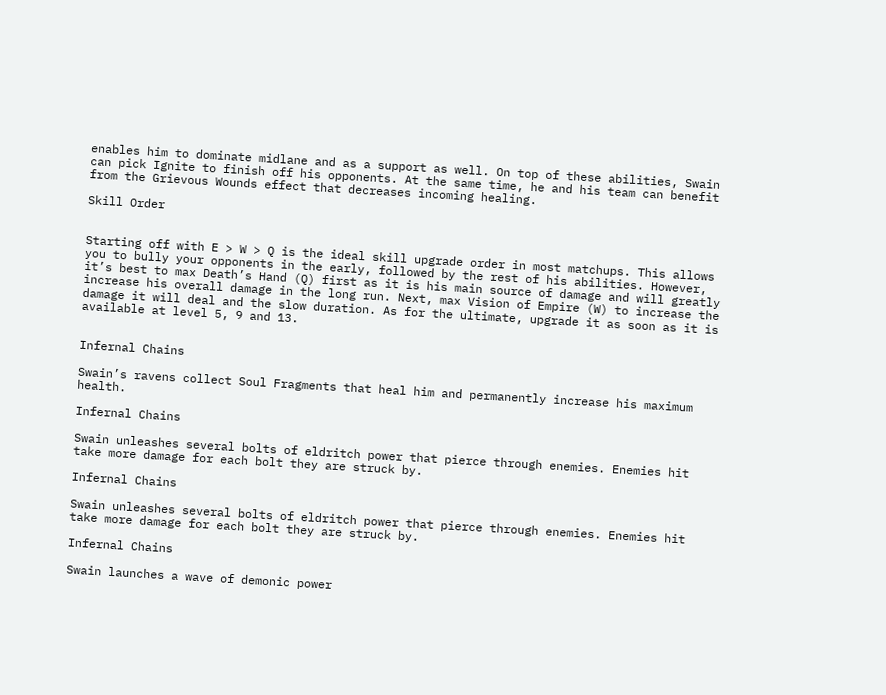enables him to dominate midlane and as a support as well. On top of these abilities, Swain can pick Ignite to finish off his opponents. At the same time, he and his team can benefit from the Grievous Wounds effect that decreases incoming healing.

Skill Order


Starting off with E > W > Q is the ideal skill upgrade order in most matchups. This allows you to bully your opponents in the early, followed by the rest of his abilities. However, it’s best to max Death’s Hand (Q) first as it is his main source of damage and will greatly increase his overall damage in the long run. Next, max Vision of Empire (W) to increase the damage it will deal and the slow duration. As for the ultimate, upgrade it as soon as it is available at level 5, 9 and 13.


Infernal Chains

Swain’s ravens collect Soul Fragments that heal him and permanently increase his maximum health.

Infernal Chains

Swain unleashes several bolts of eldritch power that pierce through enemies. Enemies hit take more damage for each bolt they are struck by.

Infernal Chains

Swain unleashes several bolts of eldritch power that pierce through enemies. Enemies hit take more damage for each bolt they are struck by.

Infernal Chains

Swain launches a wave of demonic power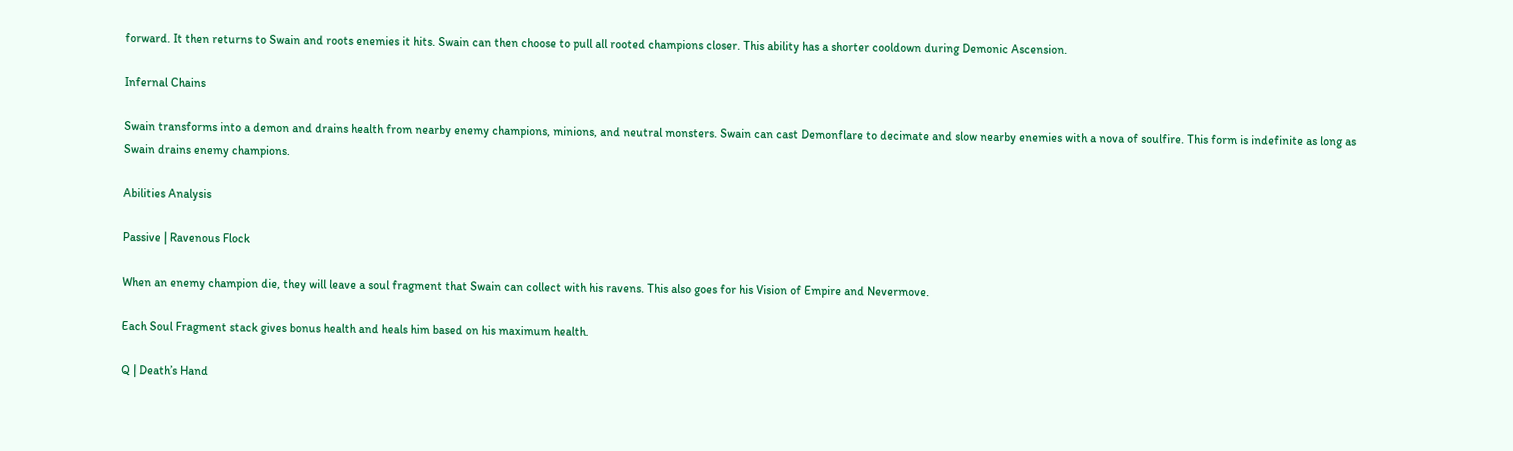forward. It then returns to Swain and roots enemies it hits. Swain can then choose to pull all rooted champions closer. This ability has a shorter cooldown during Demonic Ascension.

Infernal Chains

Swain transforms into a demon and drains health from nearby enemy champions, minions, and neutral monsters. Swain can cast Demonflare to decimate and slow nearby enemies with a nova of soulfire. This form is indefinite as long as Swain drains enemy champions.

Abilities Analysis

Passive | Ravenous Flock

When an enemy champion die, they will leave a soul fragment that Swain can collect with his ravens. This also goes for his Vision of Empire and Nevermove.

Each Soul Fragment stack gives bonus health and heals him based on his maximum health.

Q | Death’s Hand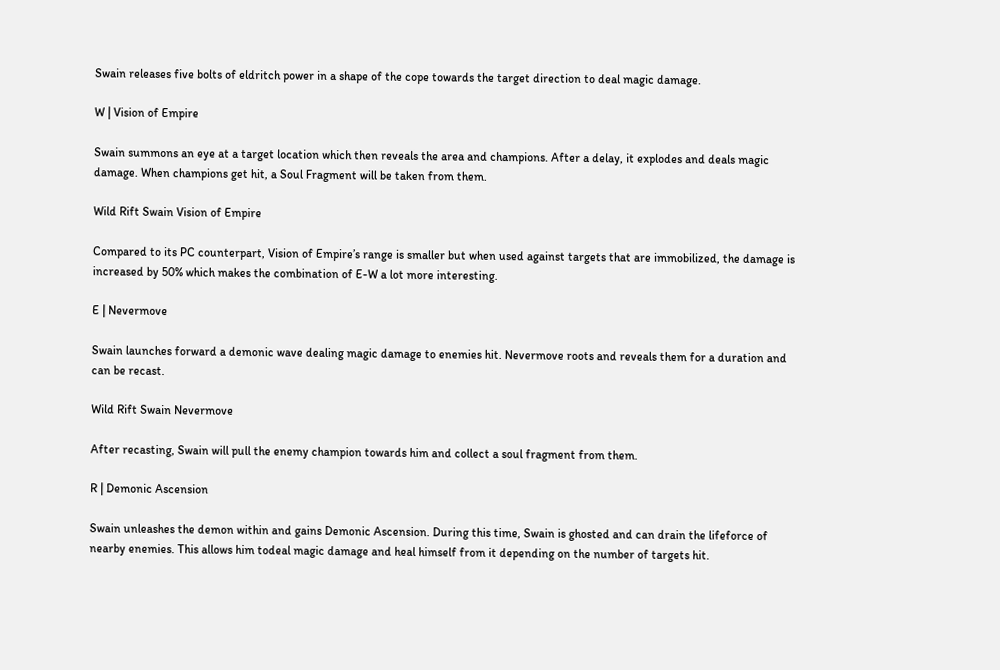Swain releases five bolts of eldritch power in a shape of the cope towards the target direction to deal magic damage.

W | Vision of Empire

Swain summons an eye at a target location which then reveals the area and champions. After a delay, it explodes and deals magic damage. When champions get hit, a Soul Fragment will be taken from them.

Wild Rift Swain Vision of Empire

Compared to its PC counterpart, Vision of Empire’s range is smaller but when used against targets that are immobilized, the damage is increased by 50% which makes the combination of E-W a lot more interesting.

E | Nevermove

Swain launches forward a demonic wave dealing magic damage to enemies hit. Nevermove roots and reveals them for a duration and can be recast.

Wild Rift Swain Nevermove

After recasting, Swain will pull the enemy champion towards him and collect a soul fragment from them.

R | Demonic Ascension

Swain unleashes the demon within and gains Demonic Ascension. During this time, Swain is ghosted and can drain the lifeforce of nearby enemies. This allows him todeal magic damage and heal himself from it depending on the number of targets hit.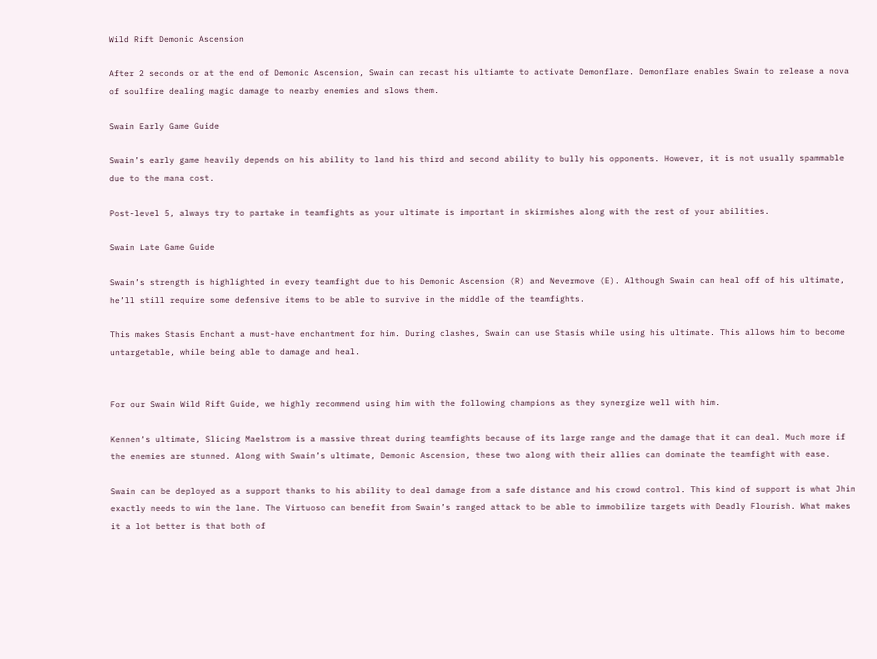Wild Rift Demonic Ascension

After 2 seconds or at the end of Demonic Ascension, Swain can recast his ultiamte to activate Demonflare. Demonflare enables Swain to release a nova of soulfire dealing magic damage to nearby enemies and slows them.

Swain Early Game Guide

Swain’s early game heavily depends on his ability to land his third and second ability to bully his opponents. However, it is not usually spammable due to the mana cost.

Post-level 5, always try to partake in teamfights as your ultimate is important in skirmishes along with the rest of your abilities.

Swain Late Game Guide

Swain’s strength is highlighted in every teamfight due to his Demonic Ascension (R) and Nevermove (E). Although Swain can heal off of his ultimate, he’ll still require some defensive items to be able to survive in the middle of the teamfights.

This makes Stasis Enchant a must-have enchantment for him. During clashes, Swain can use Stasis while using his ultimate. This allows him to become untargetable, while being able to damage and heal.


For our Swain Wild Rift Guide, we highly recommend using him with the following champions as they synergize well with him.

Kennen‘s ultimate, Slicing Maelstrom is a massive threat during teamfights because of its large range and the damage that it can deal. Much more if the enemies are stunned. Along with Swain’s ultimate, Demonic Ascension, these two along with their allies can dominate the teamfight with ease.

Swain can be deployed as a support thanks to his ability to deal damage from a safe distance and his crowd control. This kind of support is what Jhin exactly needs to win the lane. The Virtuoso can benefit from Swain’s ranged attack to be able to immobilize targets with Deadly Flourish. What makes it a lot better is that both of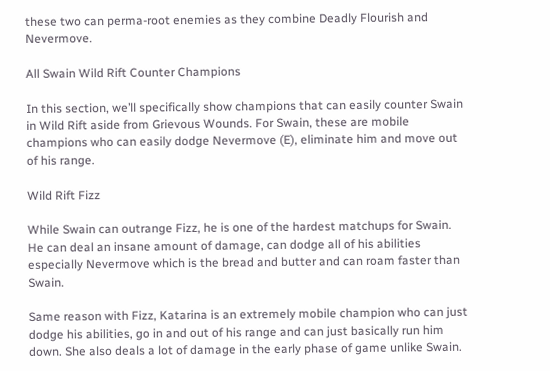these two can perma-root enemies as they combine Deadly Flourish and Nevermove.

All Swain Wild Rift Counter Champions

In this section, we’ll specifically show champions that can easily counter Swain in Wild Rift aside from Grievous Wounds. For Swain, these are mobile champions who can easily dodge Nevermove (E), eliminate him and move out of his range.

Wild Rift Fizz

While Swain can outrange Fizz, he is one of the hardest matchups for Swain. He can deal an insane amount of damage, can dodge all of his abilities especially Nevermove which is the bread and butter and can roam faster than Swain.

Same reason with Fizz, Katarina is an extremely mobile champion who can just dodge his abilities, go in and out of his range and can just basically run him down. She also deals a lot of damage in the early phase of game unlike Swain.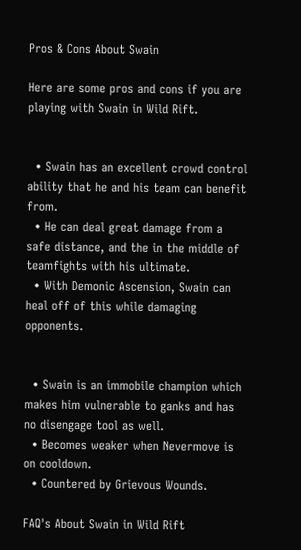Pros & Cons About Swain

Here are some pros and cons if you are playing with Swain in Wild Rift.


  • Swain has an excellent crowd control ability that he and his team can benefit from.
  • He can deal great damage from a safe distance, and the in the middle of teamfights with his ultimate.
  • With Demonic Ascension, Swain can heal off of this while damaging opponents.


  • Swain is an immobile champion which makes him vulnerable to ganks and has no disengage tool as well.
  • Becomes weaker when Nevermove is on cooldown.
  • Countered by Grievous Wounds.

FAQ's About Swain in Wild Rift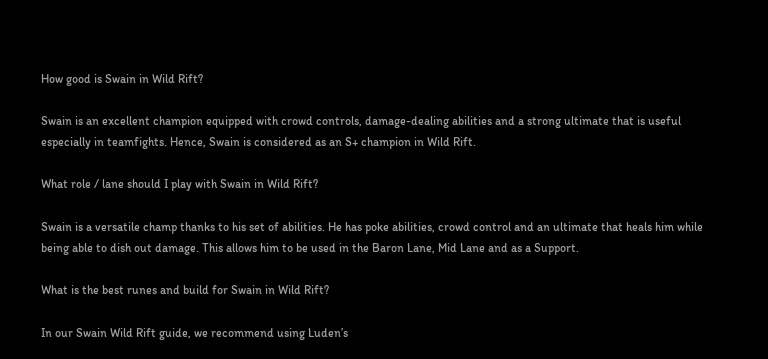How good is Swain in Wild Rift?

Swain is an excellent champion equipped with crowd controls, damage-dealing abilities and a strong ultimate that is useful especially in teamfights. Hence, Swain is considered as an S+ champion in Wild Rift.

What role / lane should I play with Swain in Wild Rift?

Swain is a versatile champ thanks to his set of abilities. He has poke abilities, crowd control and an ultimate that heals him while being able to dish out damage. This allows him to be used in the Baron Lane, Mid Lane and as a Support.

What is the best runes and build for Swain in Wild Rift?

In our Swain Wild Rift guide, we recommend using Luden’s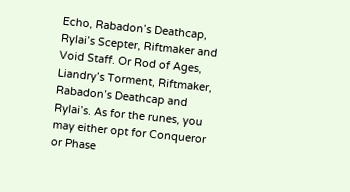Echo, Rabadon’s Deathcap, Rylai’s Scepter, Riftmaker and Void Staff. Or Rod of Ages, Liandry’s Torment, Riftmaker, Rabadon’s Deathcap and Rylai’s. As for the runes, you may either opt for Conqueror or Phase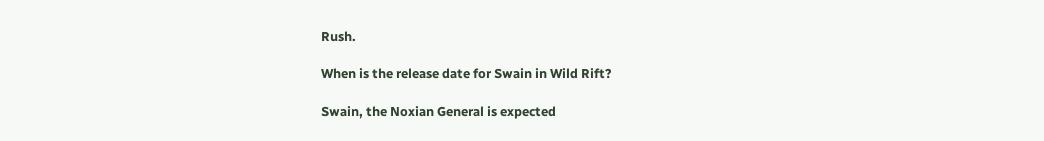Rush.

When is the release date for Swain in Wild Rift?

Swain, the Noxian General is expected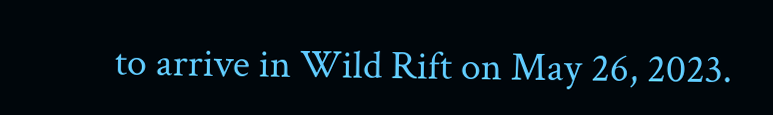to arrive in Wild Rift on May 26, 2023.